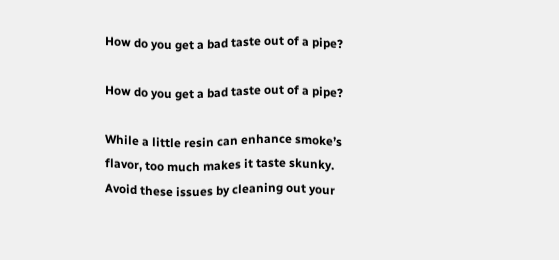How do you get a bad taste out of a pipe?

How do you get a bad taste out of a pipe?

While a little resin can enhance smoke’s flavor, too much makes it taste skunky. Avoid these issues by cleaning out your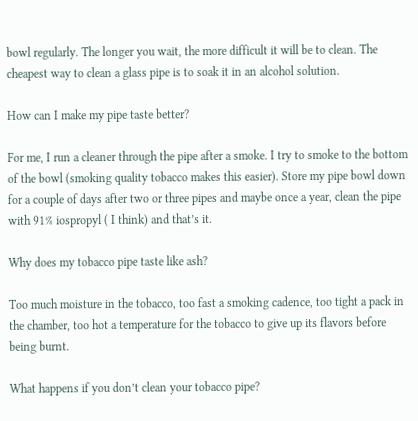bowl regularly. The longer you wait, the more difficult it will be to clean. The cheapest way to clean a glass pipe is to soak it in an alcohol solution.

How can I make my pipe taste better?

For me, I run a cleaner through the pipe after a smoke. I try to smoke to the bottom of the bowl (smoking quality tobacco makes this easier). Store my pipe bowl down for a couple of days after two or three pipes and maybe once a year, clean the pipe with 91% iospropyl ( I think) and that’s it.

Why does my tobacco pipe taste like ash?

Too much moisture in the tobacco, too fast a smoking cadence, too tight a pack in the chamber, too hot a temperature for the tobacco to give up its flavors before being burnt.

What happens if you don’t clean your tobacco pipe?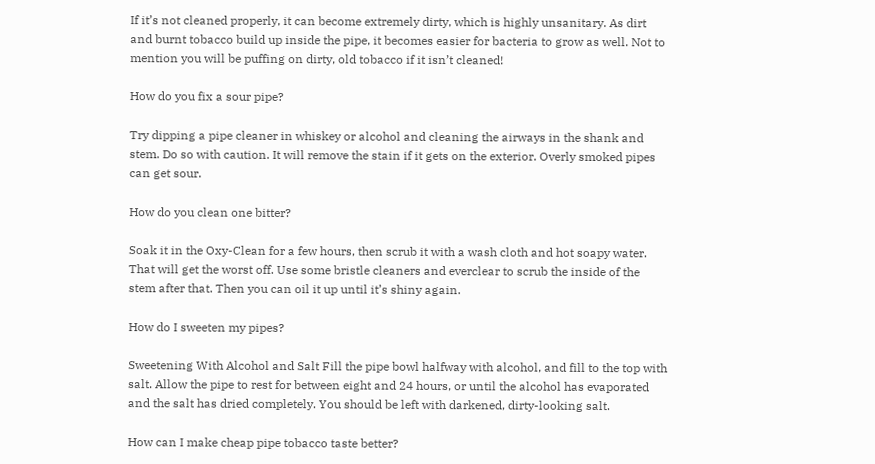If it’s not cleaned properly, it can become extremely dirty, which is highly unsanitary. As dirt and burnt tobacco build up inside the pipe, it becomes easier for bacteria to grow as well. Not to mention you will be puffing on dirty, old tobacco if it isn’t cleaned!

How do you fix a sour pipe?

Try dipping a pipe cleaner in whiskey or alcohol and cleaning the airways in the shank and stem. Do so with caution. It will remove the stain if it gets on the exterior. Overly smoked pipes can get sour.

How do you clean one bitter?

Soak it in the Oxy-Clean for a few hours, then scrub it with a wash cloth and hot soapy water. That will get the worst off. Use some bristle cleaners and everclear to scrub the inside of the stem after that. Then you can oil it up until it’s shiny again.

How do I sweeten my pipes?

Sweetening With Alcohol and Salt Fill the pipe bowl halfway with alcohol, and fill to the top with salt. Allow the pipe to rest for between eight and 24 hours, or until the alcohol has evaporated and the salt has dried completely. You should be left with darkened, dirty-looking salt.

How can I make cheap pipe tobacco taste better?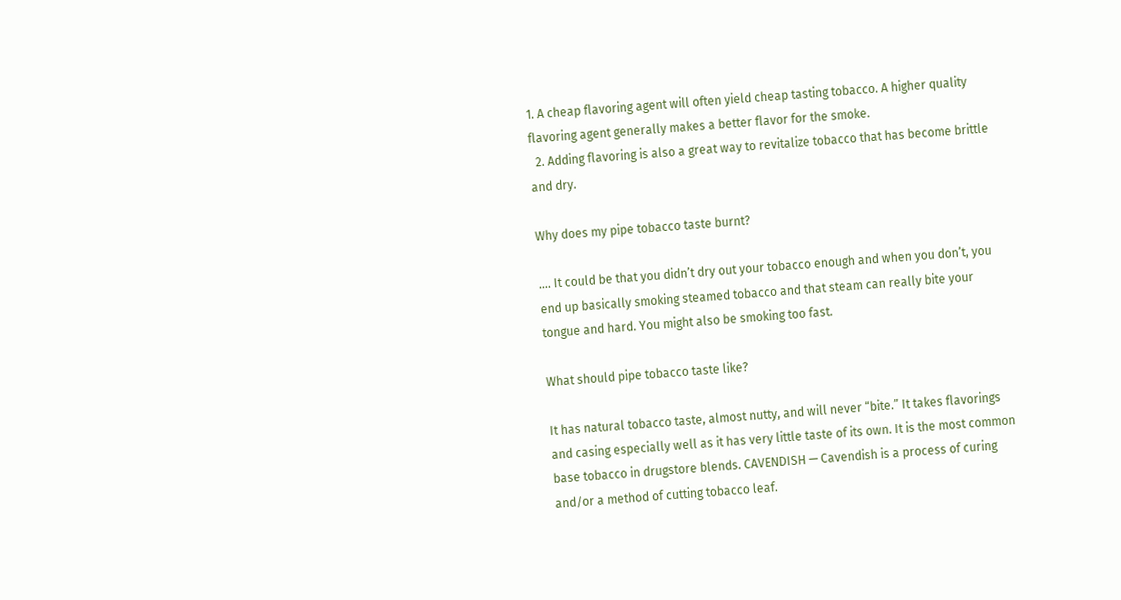1. A cheap flavoring agent will often yield cheap tasting tobacco. A higher quality flavoring agent generally makes a better flavor for the smoke.
  2. Adding flavoring is also a great way to revitalize tobacco that has become brittle and dry.

Why does my pipe tobacco taste burnt?

…. It could be that you didn’t dry out your tobacco enough and when you don’t, you end up basically smoking steamed tobacco and that steam can really bite your tongue and hard. You might also be smoking too fast.

What should pipe tobacco taste like?

It has natural tobacco taste, almost nutty, and will never “bite.” It takes flavorings and casing especially well as it has very little taste of its own. It is the most common base tobacco in drugstore blends. CAVENDISH — Cavendish is a process of curing and/or a method of cutting tobacco leaf.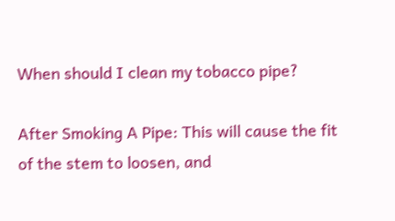When should I clean my tobacco pipe?

After Smoking A Pipe: This will cause the fit of the stem to loosen, and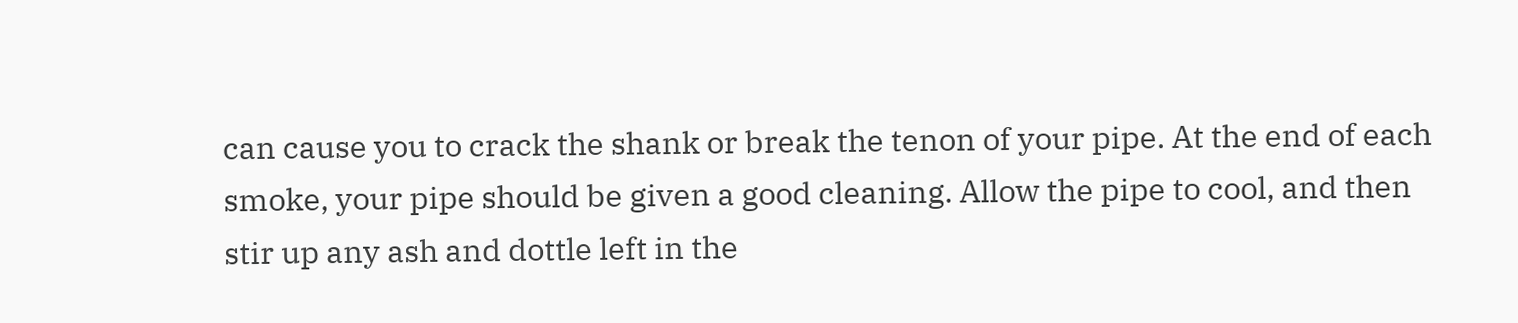can cause you to crack the shank or break the tenon of your pipe. At the end of each smoke, your pipe should be given a good cleaning. Allow the pipe to cool, and then stir up any ash and dottle left in the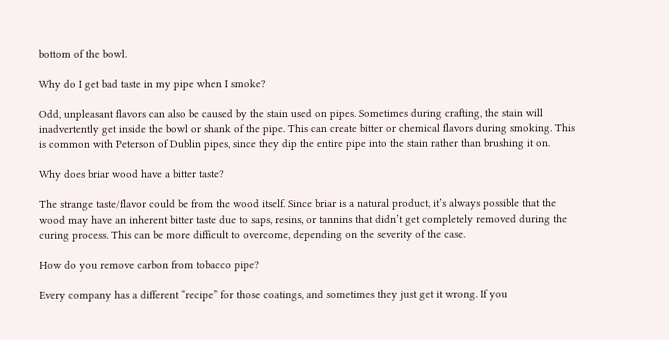bottom of the bowl.

Why do I get bad taste in my pipe when I smoke?

Odd, unpleasant flavors can also be caused by the stain used on pipes. Sometimes during crafting, the stain will inadvertently get inside the bowl or shank of the pipe. This can create bitter or chemical flavors during smoking. This is common with Peterson of Dublin pipes, since they dip the entire pipe into the stain rather than brushing it on.

Why does briar wood have a bitter taste?

The strange taste/flavor could be from the wood itself. Since briar is a natural product, it’s always possible that the wood may have an inherent bitter taste due to saps, resins, or tannins that didn’t get completely removed during the curing process. This can be more difficult to overcome, depending on the severity of the case.

How do you remove carbon from tobacco pipe?

Every company has a different “recipe” for those coatings, and sometimes they just get it wrong. If you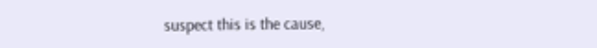suspect this is the cause,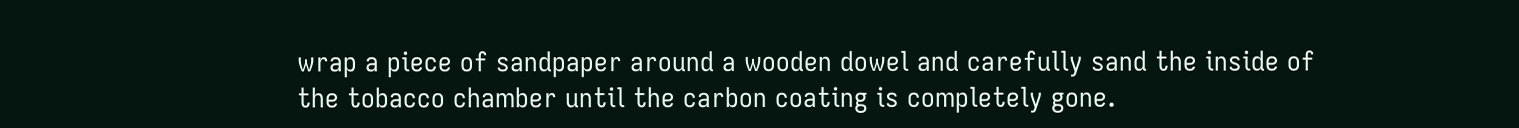wrap a piece of sandpaper around a wooden dowel and carefully sand the inside of the tobacco chamber until the carbon coating is completely gone.